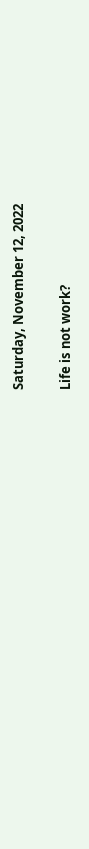Saturday, November 12, 2022

Life is not work?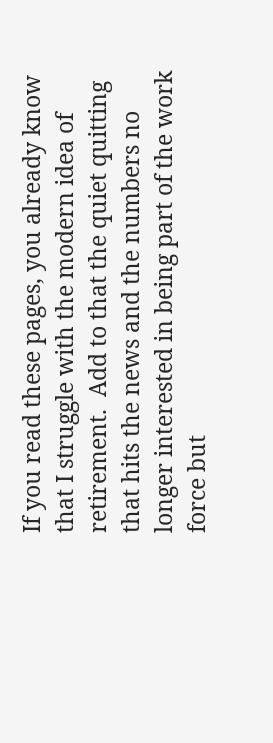If you read these pages, you already know that I struggle with the modern idea of retirement.  Add to that the quiet quitting that hits the news and the numbers no longer interested in being part of the work force but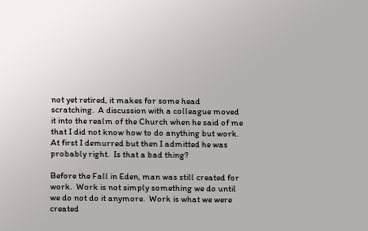not yet retired, it makes for some head scratching.  A discussion with a colleague moved it into the realm of the Church when he said of me that I did not know how to do anything but work.  At first I demurred but then I admitted he was probably right.  Is that a bad thing?

Before the Fall in Eden, man was still created for work.  Work is not simply something we do until we do not do it anymore.  Work is what we were created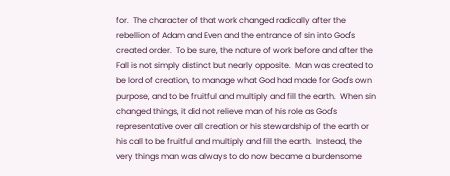for.  The character of that work changed radically after the rebellion of Adam and Even and the entrance of sin into God's created order.  To be sure, the nature of work before and after the Fall is not simply distinct but nearly opposite.  Man was created to be lord of creation, to manage what God had made for God's own purpose, and to be fruitful and multiply and fill the earth.  When sin changed things, it did not relieve man of his role as God's representative over all creation or his stewardship of the earth or his call to be fruitful and multiply and fill the earth.  Instead, the very things man was always to do now became a burdensome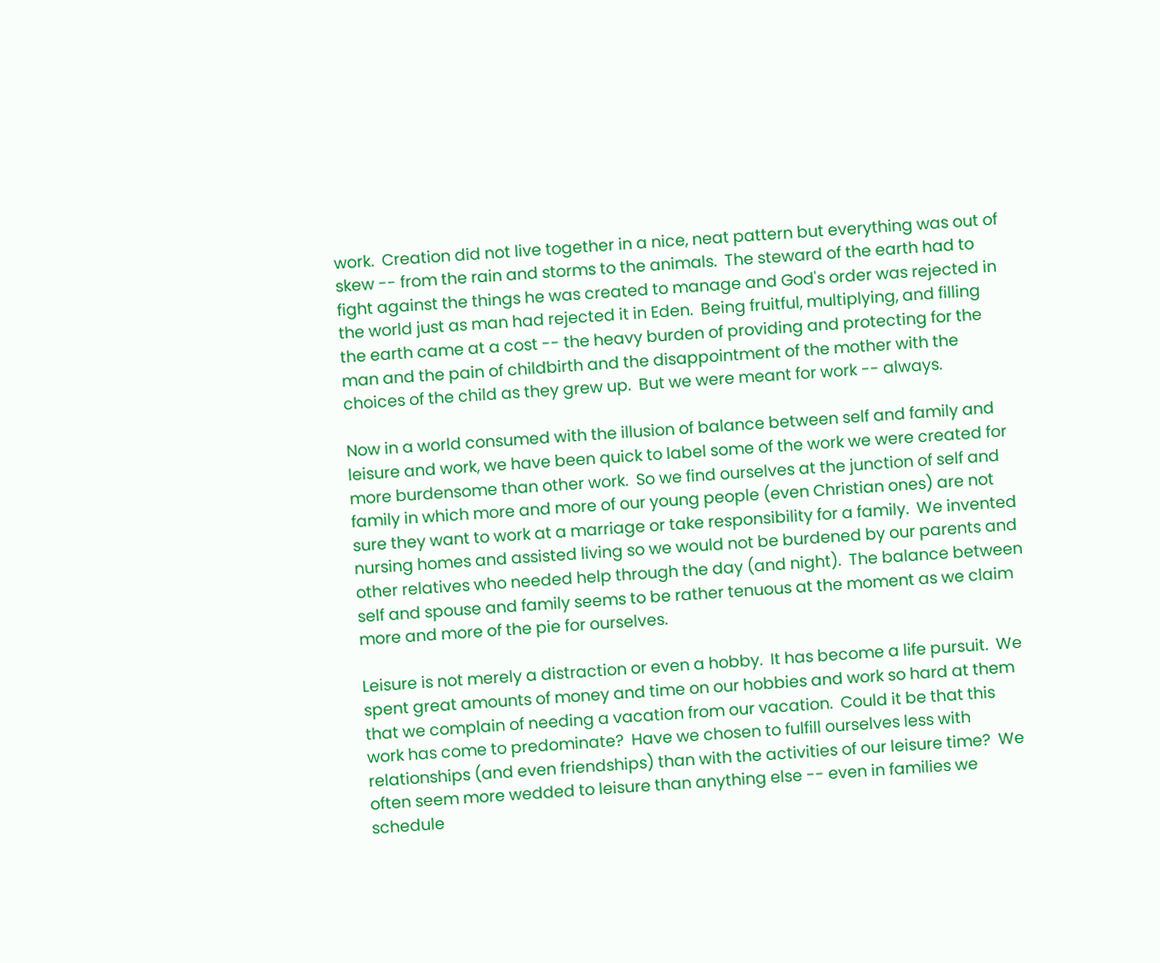work.  Creation did not live together in a nice, neat pattern but everything was out of skew -- from the rain and storms to the animals.  The steward of the earth had to fight against the things he was created to manage and God's order was rejected in the world just as man had rejected it in Eden.  Being fruitful, multiplying, and filling the earth came at a cost -- the heavy burden of providing and protecting for the man and the pain of childbirth and the disappointment of the mother with the choices of the child as they grew up.  But we were meant for work -- always.

Now in a world consumed with the illusion of balance between self and family and leisure and work, we have been quick to label some of the work we were created for more burdensome than other work.  So we find ourselves at the junction of self and family in which more and more of our young people (even Christian ones) are not sure they want to work at a marriage or take responsibility for a family.  We invented nursing homes and assisted living so we would not be burdened by our parents and other relatives who needed help through the day (and night).  The balance between self and spouse and family seems to be rather tenuous at the moment as we claim more and more of the pie for ourselves.

Leisure is not merely a distraction or even a hobby.  It has become a life pursuit.  We spent great amounts of money and time on our hobbies and work so hard at them that we complain of needing a vacation from our vacation.  Could it be that this work has come to predominate?  Have we chosen to fulfill ourselves less with relationships (and even friendships) than with the activities of our leisure time?  We often seem more wedded to leisure than anything else -- even in families we schedule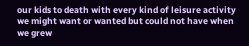our kids to death with every kind of leisure activity we might want or wanted but could not have when we grew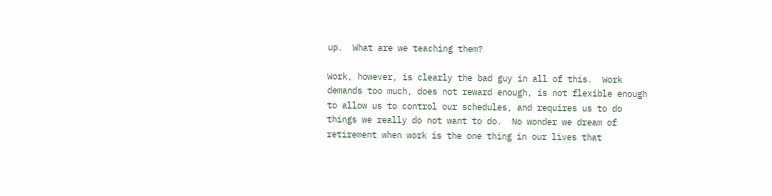up.  What are we teaching them?

Work, however, is clearly the bad guy in all of this.  Work demands too much, does not reward enough, is not flexible enough to allow us to control our schedules, and requires us to do things we really do not want to do.  No wonder we dream of retirement when work is the one thing in our lives that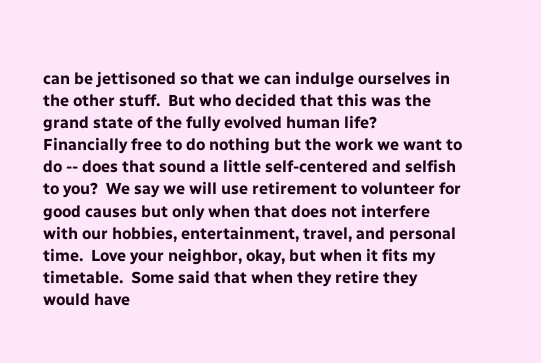can be jettisoned so that we can indulge ourselves in the other stuff.  But who decided that this was the grand state of the fully evolved human life?  Financially free to do nothing but the work we want to do -- does that sound a little self-centered and selfish to you?  We say we will use retirement to volunteer for good causes but only when that does not interfere with our hobbies, entertainment, travel, and personal time.  Love your neighbor, okay, but when it fits my timetable.  Some said that when they retire they would have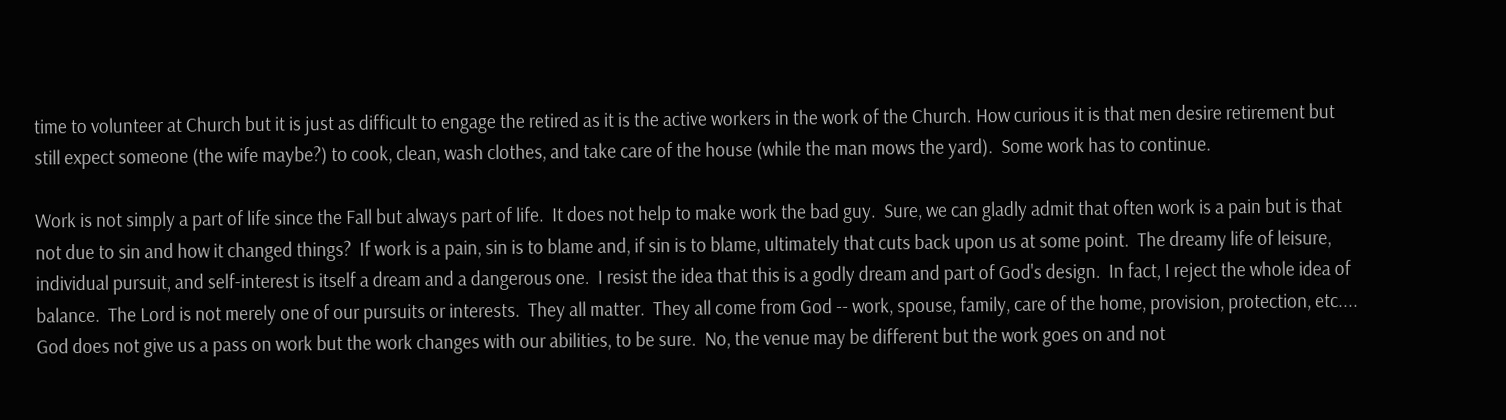time to volunteer at Church but it is just as difficult to engage the retired as it is the active workers in the work of the Church. How curious it is that men desire retirement but still expect someone (the wife maybe?) to cook, clean, wash clothes, and take care of the house (while the man mows the yard).  Some work has to continue.

Work is not simply a part of life since the Fall but always part of life.  It does not help to make work the bad guy.  Sure, we can gladly admit that often work is a pain but is that not due to sin and how it changed things?  If work is a pain, sin is to blame and, if sin is to blame, ultimately that cuts back upon us at some point.  The dreamy life of leisure, individual pursuit, and self-interest is itself a dream and a dangerous one.  I resist the idea that this is a godly dream and part of God's design.  In fact, I reject the whole idea of balance.  The Lord is not merely one of our pursuits or interests.  They all matter.  They all come from God -- work, spouse, family, care of the home, provision, protection, etc....  God does not give us a pass on work but the work changes with our abilities, to be sure.  No, the venue may be different but the work goes on and not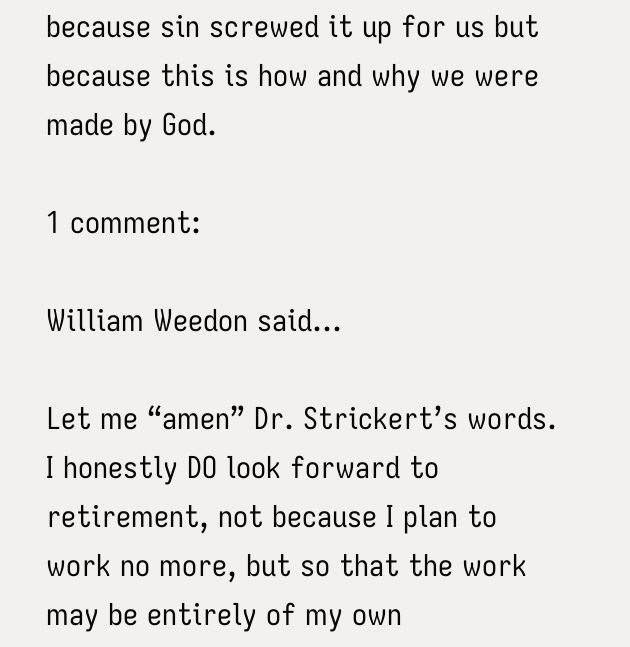because sin screwed it up for us but because this is how and why we were made by God.

1 comment:

William Weedon said...

Let me “amen” Dr. Strickert’s words. I honestly DO look forward to retirement, not because I plan to work no more, but so that the work may be entirely of my own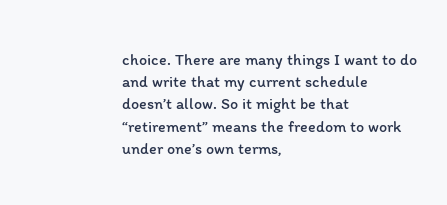choice. There are many things I want to do and write that my current schedule doesn’t allow. So it might be that “retirement” means the freedom to work under one’s own terms,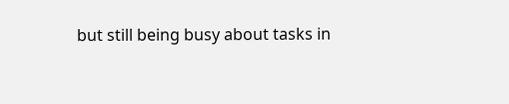but still being busy about tasks in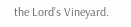the Lord’s Vineyard.